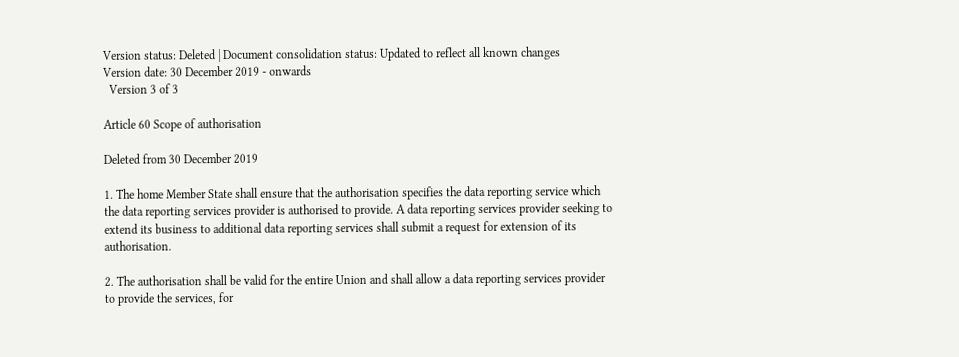Version status: Deleted | Document consolidation status: Updated to reflect all known changes
Version date: 30 December 2019 - onwards
  Version 3 of 3

Article 60 Scope of authorisation

Deleted from 30 December 2019

1. The home Member State shall ensure that the authorisation specifies the data reporting service which the data reporting services provider is authorised to provide. A data reporting services provider seeking to extend its business to additional data reporting services shall submit a request for extension of its authorisation.

2. The authorisation shall be valid for the entire Union and shall allow a data reporting services provider to provide the services, for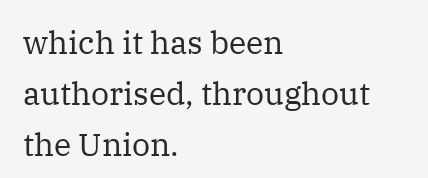which it has been authorised, throughout the Union.